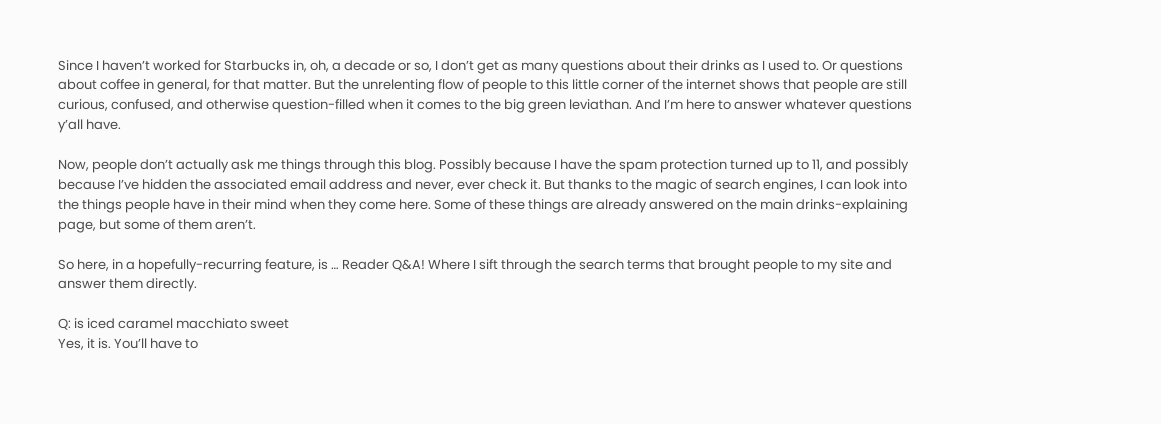Since I haven’t worked for Starbucks in, oh, a decade or so, I don’t get as many questions about their drinks as I used to. Or questions about coffee in general, for that matter. But the unrelenting flow of people to this little corner of the internet shows that people are still curious, confused, and otherwise question-filled when it comes to the big green leviathan. And I’m here to answer whatever questions y’all have.

Now, people don’t actually ask me things through this blog. Possibly because I have the spam protection turned up to 11, and possibly because I’ve hidden the associated email address and never, ever check it. But thanks to the magic of search engines, I can look into the things people have in their mind when they come here. Some of these things are already answered on the main drinks-explaining page, but some of them aren’t.

So here, in a hopefully-recurring feature, is … Reader Q&A! Where I sift through the search terms that brought people to my site and answer them directly.

Q: is iced caramel macchiato sweet
Yes, it is. You’ll have to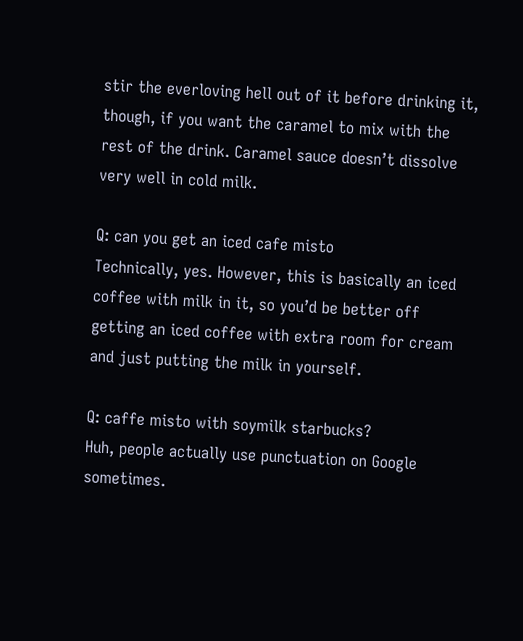stir the everloving hell out of it before drinking it, though, if you want the caramel to mix with the rest of the drink. Caramel sauce doesn’t dissolve very well in cold milk.

Q: can you get an iced cafe misto
Technically, yes. However, this is basically an iced coffee with milk in it, so you’d be better off getting an iced coffee with extra room for cream and just putting the milk in yourself.

Q: caffe misto with soymilk starbucks?
Huh, people actually use punctuation on Google sometimes.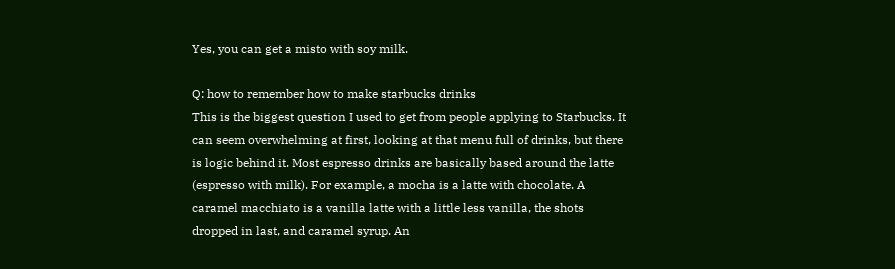Yes, you can get a misto with soy milk.

Q: how to remember how to make starbucks drinks
This is the biggest question I used to get from people applying to Starbucks. It can seem overwhelming at first, looking at that menu full of drinks, but there is logic behind it. Most espresso drinks are basically based around the latte (espresso with milk). For example, a mocha is a latte with chocolate. A caramel macchiato is a vanilla latte with a little less vanilla, the shots dropped in last, and caramel syrup. An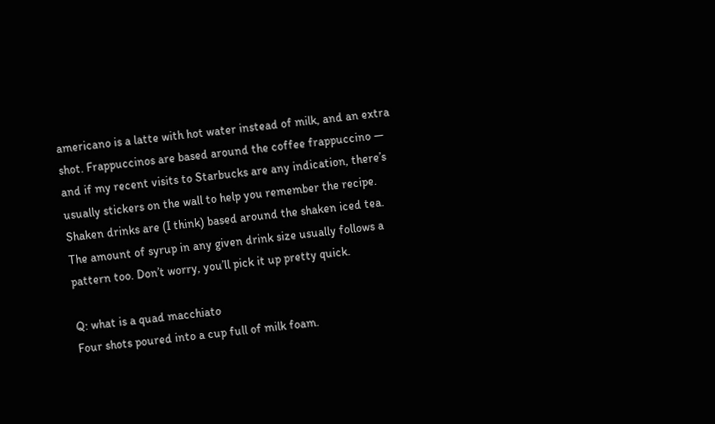americano is a latte with hot water instead of milk, and an extra shot. Frappuccinos are based around the coffee frappuccino — and if my recent visits to Starbucks are any indication, there’s usually stickers on the wall to help you remember the recipe. Shaken drinks are (I think) based around the shaken iced tea. The amount of syrup in any given drink size usually follows a pattern too. Don’t worry, you’ll pick it up pretty quick.

Q: what is a quad macchiato
Four shots poured into a cup full of milk foam.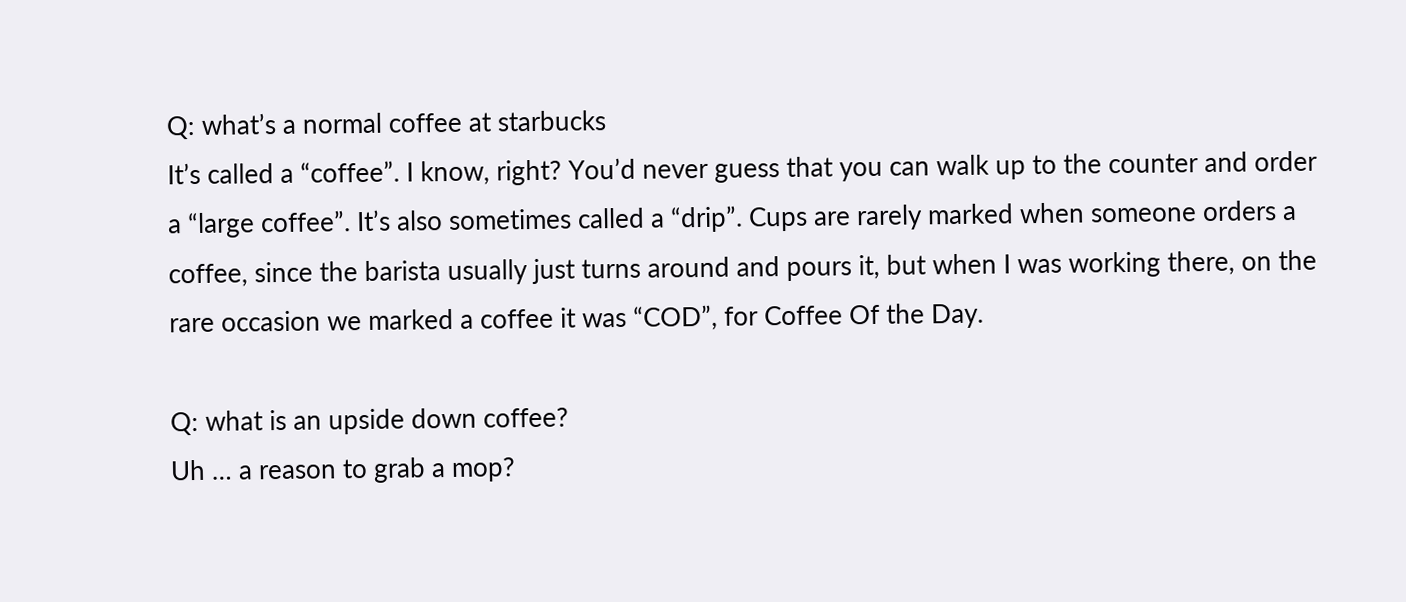Q: what’s a normal coffee at starbucks
It’s called a “coffee”. I know, right? You’d never guess that you can walk up to the counter and order a “large coffee”. It’s also sometimes called a “drip”. Cups are rarely marked when someone orders a coffee, since the barista usually just turns around and pours it, but when I was working there, on the rare occasion we marked a coffee it was “COD”, for Coffee Of the Day.

Q: what is an upside down coffee?
Uh … a reason to grab a mop?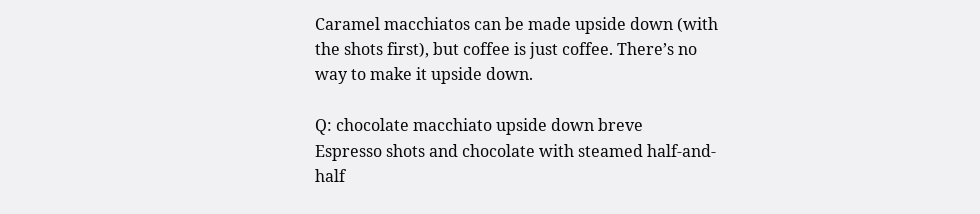Caramel macchiatos can be made upside down (with the shots first), but coffee is just coffee. There’s no way to make it upside down.

Q: chocolate macchiato upside down breve
Espresso shots and chocolate with steamed half-and-half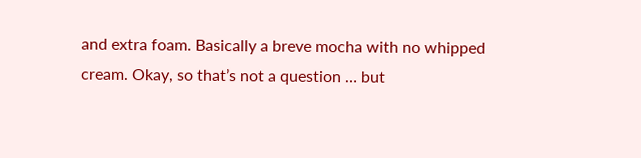and extra foam. Basically a breve mocha with no whipped cream. Okay, so that’s not a question … but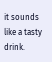it sounds like a tasty drink.